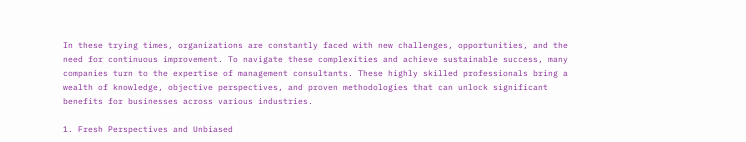In these trying times, organizations are constantly faced with new challenges, opportunities, and the need for continuous improvement. To navigate these complexities and achieve sustainable success, many companies turn to the expertise of management consultants. These highly skilled professionals bring a wealth of knowledge, objective perspectives, and proven methodologies that can unlock significant benefits for businesses across various industries.

1. Fresh Perspectives and Unbiased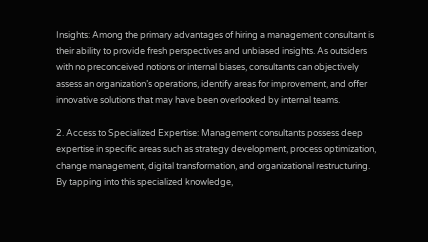Insights: Among the primary advantages of hiring a management consultant is their ability to provide fresh perspectives and unbiased insights. As outsiders with no preconceived notions or internal biases, consultants can objectively assess an organization’s operations, identify areas for improvement, and offer innovative solutions that may have been overlooked by internal teams.

2. Access to Specialized Expertise: Management consultants possess deep expertise in specific areas such as strategy development, process optimization, change management, digital transformation, and organizational restructuring. By tapping into this specialized knowledge,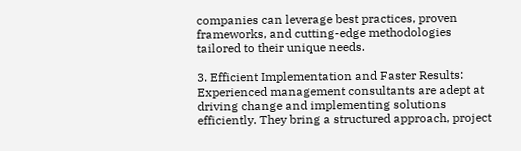companies can leverage best practices, proven frameworks, and cutting-edge methodologies tailored to their unique needs.

3. Efficient Implementation and Faster Results: Experienced management consultants are adept at driving change and implementing solutions efficiently. They bring a structured approach, project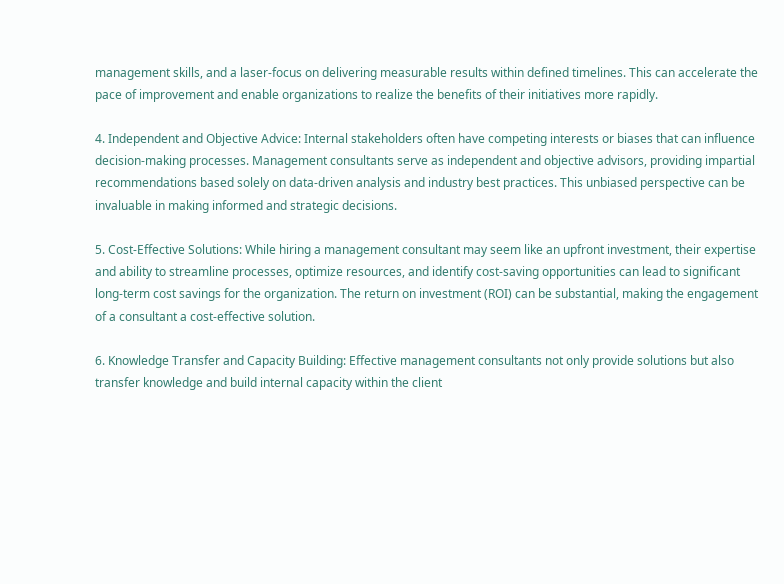management skills, and a laser-focus on delivering measurable results within defined timelines. This can accelerate the pace of improvement and enable organizations to realize the benefits of their initiatives more rapidly.

4. Independent and Objective Advice: Internal stakeholders often have competing interests or biases that can influence decision-making processes. Management consultants serve as independent and objective advisors, providing impartial recommendations based solely on data-driven analysis and industry best practices. This unbiased perspective can be invaluable in making informed and strategic decisions.

5. Cost-Effective Solutions: While hiring a management consultant may seem like an upfront investment, their expertise and ability to streamline processes, optimize resources, and identify cost-saving opportunities can lead to significant long-term cost savings for the organization. The return on investment (ROI) can be substantial, making the engagement of a consultant a cost-effective solution.

6. Knowledge Transfer and Capacity Building: Effective management consultants not only provide solutions but also transfer knowledge and build internal capacity within the client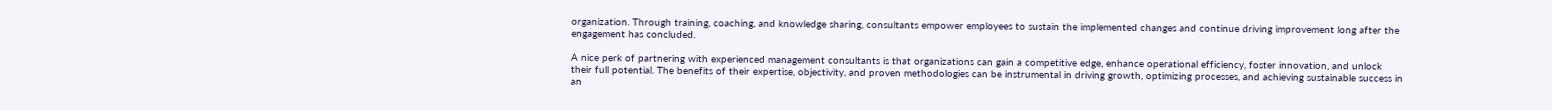organization. Through training, coaching, and knowledge sharing, consultants empower employees to sustain the implemented changes and continue driving improvement long after the engagement has concluded.

A nice perk of partnering with experienced management consultants is that organizations can gain a competitive edge, enhance operational efficiency, foster innovation, and unlock their full potential. The benefits of their expertise, objectivity, and proven methodologies can be instrumental in driving growth, optimizing processes, and achieving sustainable success in an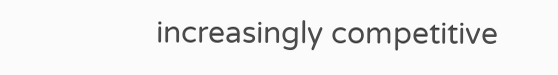increasingly competitive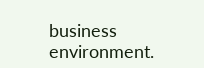business environment.